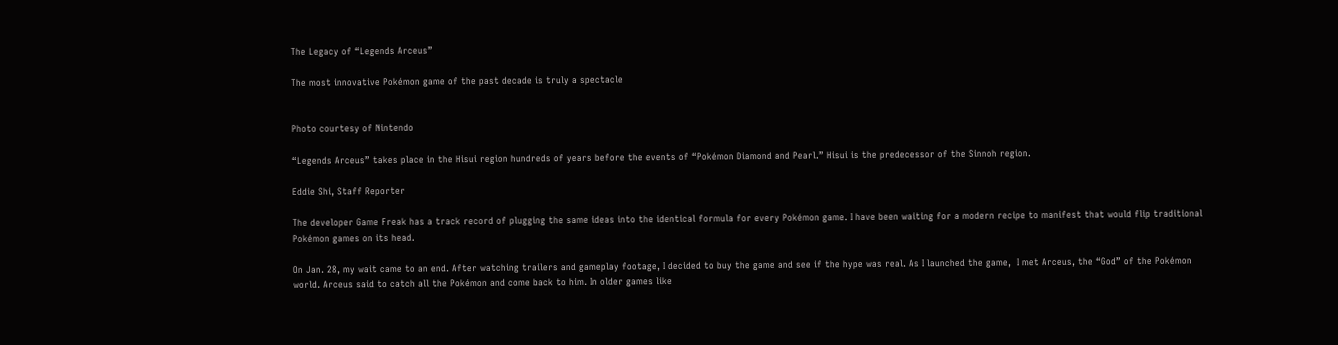The Legacy of “Legends Arceus”

The most innovative Pokémon game of the past decade is truly a spectacle


Photo courtesy of Nintendo

“Legends Arceus” takes place in the Hisui region hundreds of years before the events of “Pokémon Diamond and Pearl.” Hisui is the predecessor of the Sinnoh region.

Eddie Shi, Staff Reporter

The developer Game Freak has a track record of plugging the same ideas into the identical formula for every Pokémon game. I have been waiting for a modern recipe to manifest that would flip traditional Pokémon games on its head.

On Jan. 28, my wait came to an end. After watching trailers and gameplay footage, I decided to buy the game and see if the hype was real. As I launched the game,  I met Arceus, the “God” of the Pokémon world. Arceus said to catch all the Pokémon and come back to him. In older games like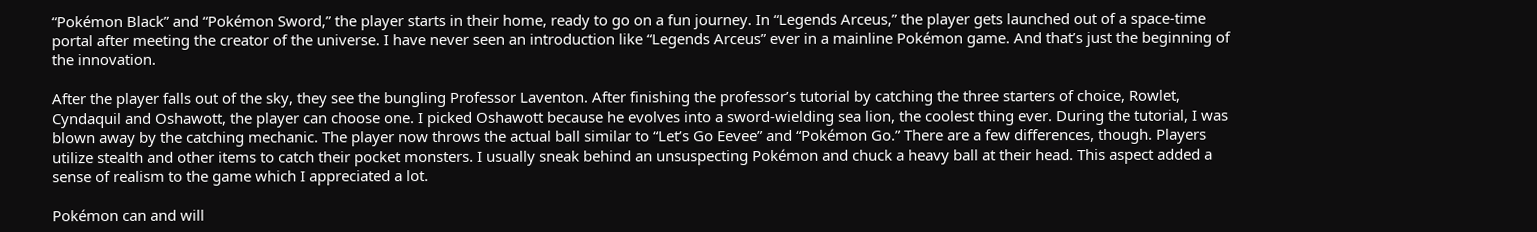“Pokémon Black” and “Pokémon Sword,” the player starts in their home, ready to go on a fun journey. In “Legends Arceus,” the player gets launched out of a space-time portal after meeting the creator of the universe. I have never seen an introduction like “Legends Arceus” ever in a mainline Pokémon game. And that’s just the beginning of the innovation.

After the player falls out of the sky, they see the bungling Professor Laventon. After finishing the professor’s tutorial by catching the three starters of choice, Rowlet, Cyndaquil and Oshawott, the player can choose one. I picked Oshawott because he evolves into a sword-wielding sea lion, the coolest thing ever. During the tutorial, I was blown away by the catching mechanic. The player now throws the actual ball similar to “Let’s Go Eevee” and “Pokémon Go.” There are a few differences, though. Players utilize stealth and other items to catch their pocket monsters. I usually sneak behind an unsuspecting Pokémon and chuck a heavy ball at their head. This aspect added a sense of realism to the game which I appreciated a lot.

Pokémon can and will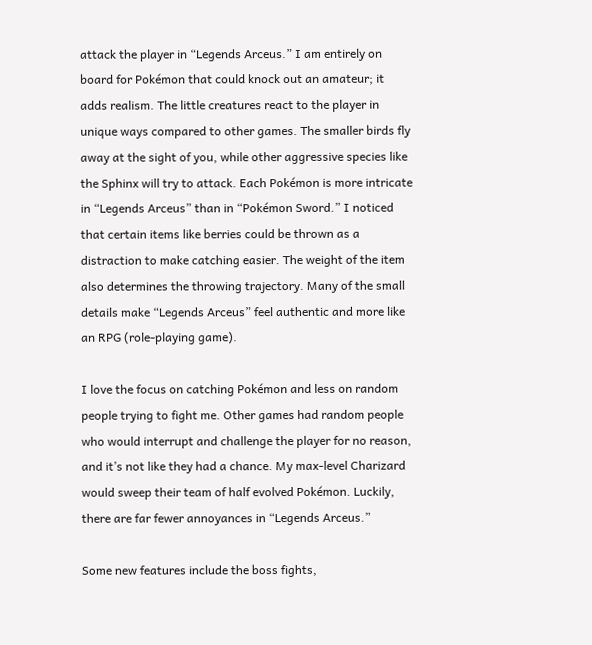attack the player in “Legends Arceus.” I am entirely on board for Pokémon that could knock out an amateur; it adds realism. The little creatures react to the player in unique ways compared to other games. The smaller birds fly away at the sight of you, while other aggressive species like the Sphinx will try to attack. Each Pokémon is more intricate in “Legends Arceus” than in “Pokémon Sword.” I noticed that certain items like berries could be thrown as a distraction to make catching easier. The weight of the item also determines the throwing trajectory. Many of the small details make “Legends Arceus” feel authentic and more like an RPG (role-playing game).

I love the focus on catching Pokémon and less on random people trying to fight me. Other games had random people who would interrupt and challenge the player for no reason, and it’s not like they had a chance. My max-level Charizard would sweep their team of half evolved Pokémon. Luckily, there are far fewer annoyances in “Legends Arceus.”

Some new features include the boss fights,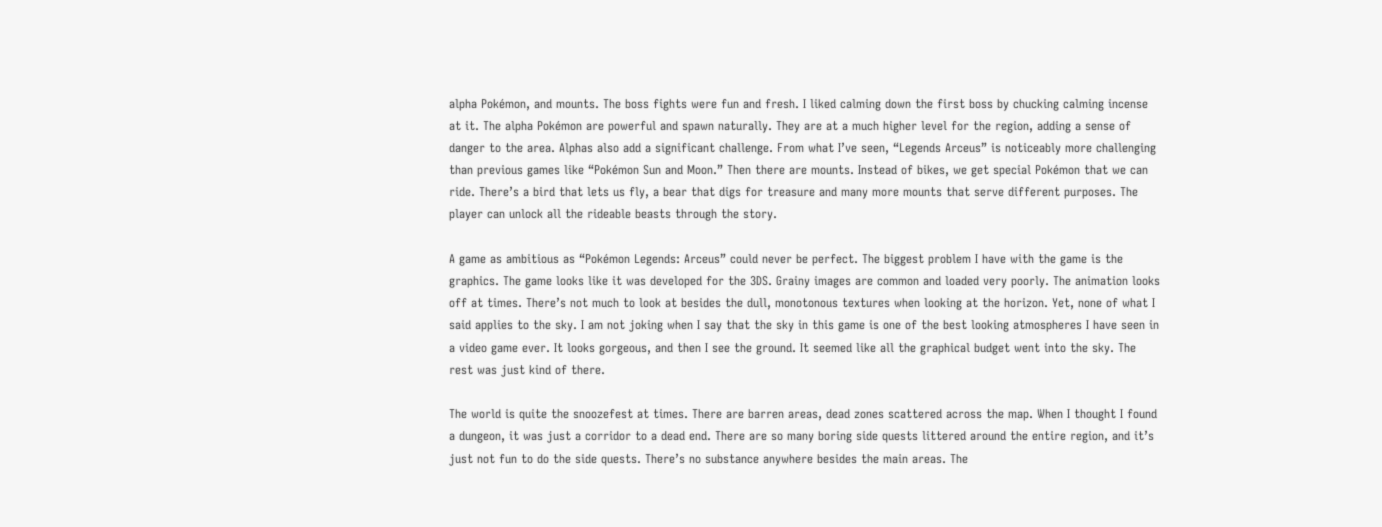alpha Pokémon, and mounts. The boss fights were fun and fresh. I liked calming down the first boss by chucking calming incense at it. The alpha Pokémon are powerful and spawn naturally. They are at a much higher level for the region, adding a sense of danger to the area. Alphas also add a significant challenge. From what I’ve seen, “Legends Arceus” is noticeably more challenging than previous games like “Pokémon Sun and Moon.” Then there are mounts. Instead of bikes, we get special Pokémon that we can ride. There’s a bird that lets us fly, a bear that digs for treasure and many more mounts that serve different purposes. The player can unlock all the rideable beasts through the story.

A game as ambitious as “Pokémon Legends: Arceus” could never be perfect. The biggest problem I have with the game is the graphics. The game looks like it was developed for the 3DS. Grainy images are common and loaded very poorly. The animation looks off at times. There’s not much to look at besides the dull, monotonous textures when looking at the horizon. Yet, none of what I said applies to the sky. I am not joking when I say that the sky in this game is one of the best looking atmospheres I have seen in a video game ever. It looks gorgeous, and then I see the ground. It seemed like all the graphical budget went into the sky. The rest was just kind of there.

The world is quite the snoozefest at times. There are barren areas, dead zones scattered across the map. When I thought I found a dungeon, it was just a corridor to a dead end. There are so many boring side quests littered around the entire region, and it’s just not fun to do the side quests. There’s no substance anywhere besides the main areas. The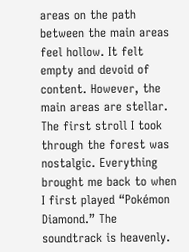areas on the path between the main areas feel hollow. It felt empty and devoid of content. However, the main areas are stellar. The first stroll I took through the forest was nostalgic. Everything brought me back to when I first played “Pokémon Diamond.” The soundtrack is heavenly.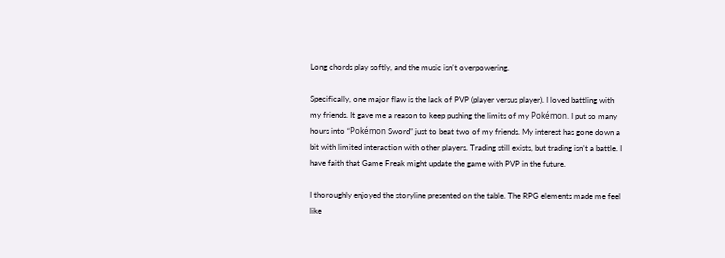Long chords play softly, and the music isn’t overpowering.

Specifically, one major flaw is the lack of PVP (player versus player). I loved battling with my friends. It gave me a reason to keep pushing the limits of my Pokémon. I put so many hours into “Pokémon Sword” just to beat two of my friends. My interest has gone down a bit with limited interaction with other players. Trading still exists, but trading isn’t a battle. I have faith that Game Freak might update the game with PVP in the future.

I thoroughly enjoyed the storyline presented on the table. The RPG elements made me feel like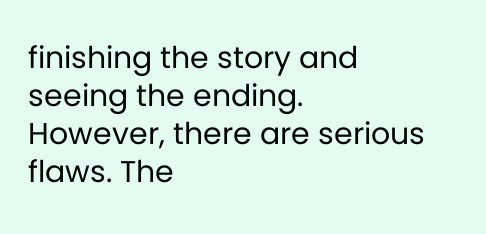finishing the story and seeing the ending. However, there are serious flaws. The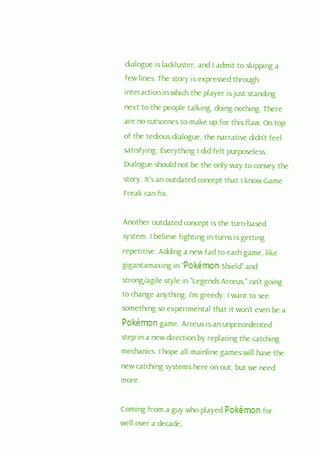dialogue is lackluster, and I admit to skipping a few lines. The story is expressed through interaction in which the player is just standing next to the people talking, doing nothing. There are no cutscenes to make up for this flaw. On top of the tedious dialogue, the narrative didn’t feel satisfying. Everything I did felt purposeless. Dialogue should not be the only way to convey the story. It’s an outdated concept that I know Game Freak can fix.

Another outdated concept is the turn-based system. I believe fighting in turns is getting repetitive. Adding a new fad to each game, like gigantamaxing in “Pokémon Shield” and strong/agile style in “Legends Arceus,” isn’t going to change anything. I’m greedy; I want to see something so experimental that it won’t even be a Pokémon game. Arceus is an unprecedented step in a new direction by replacing the catching mechanics. I hope all mainline games will have the new catching systems here on out, but we need more.

Coming from a guy who played Pokémon for well over a decade,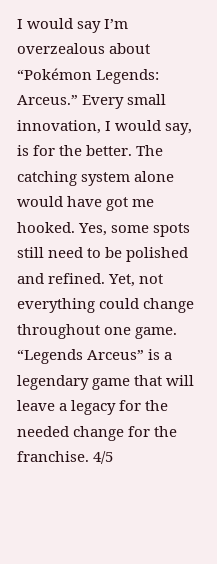I would say I’m overzealous about “Pokémon Legends: Arceus.” Every small innovation, I would say, is for the better. The catching system alone would have got me hooked. Yes, some spots still need to be polished and refined. Yet, not everything could change throughout one game. “Legends Arceus” is a legendary game that will leave a legacy for the needed change for the franchise. 4/5